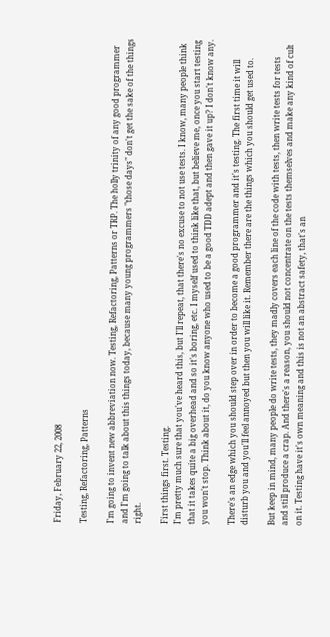Friday, February 22, 2008

Testing, Refactoring, Patterns

I'm going to invent new abbreviation now. Testing, Refactoring, Patterns or TRP. The holly trinity of any good programmer and I'm going to talk about this things today, because many young programmers "those days" don't get the sake of the things right.

First things first. Testing.
I'm pretty much sure that you've heard this, but I'll repeat, that there's no excuse to not use tests. I know, many people think that it takes quite a big overhead and so it's boring, etc. I myself used to think like that, but believe me, once you start testing you won't stop. Think about it, do you know anyone who used to be a good TDD adept and then gave it up? I don't know any.

There's an edge which you should step over in order to become a good programmer and it's testing. The first time it will disturb you and you'll feel annoyed but then you will like it. Remember there are the things which you should get used to.

But keep in mind, many people do write tests, they madly covers each line of the code with tests, then write tests for tests and still produce a crap. And there's a reason, you should not concentrate on the tests themselves and make any kind of cult on it. Testing have it's own meaning and this is not an abstract safety, that's an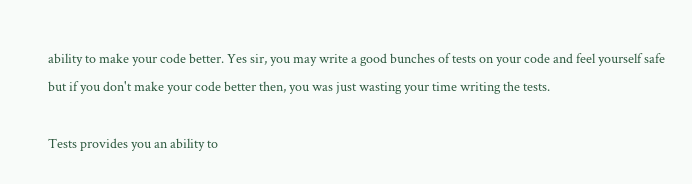ability to make your code better. Yes sir, you may write a good bunches of tests on your code and feel yourself safe but if you don't make your code better then, you was just wasting your time writing the tests.

Tests provides you an ability to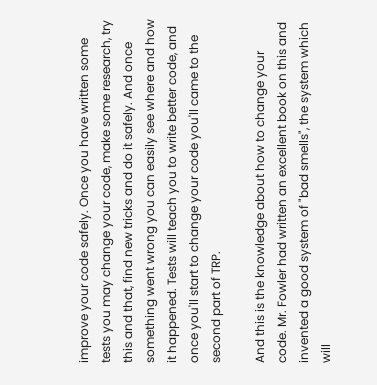improve your code safely. Once you have written some tests you may change your code, make some research, try this and that, find new tricks and do it safely. And once something went wrong you can easily see where and how it happened. Tests will teach you to write better code, and once you'll start to change your code you'll came to the second part of TRP.

And this is the knowledge about how to change your code. Mr. Fowler had written an excellent book on this and invented a good system of "bad smells", the system which will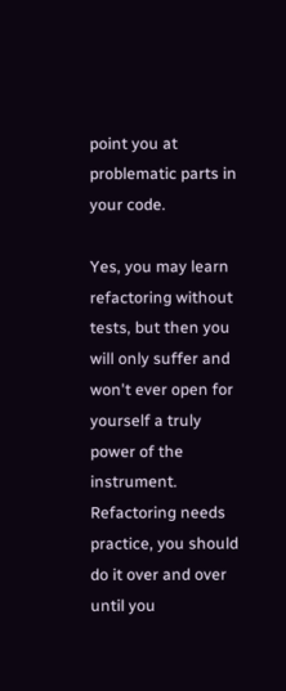point you at problematic parts in your code.

Yes, you may learn refactoring without tests, but then you will only suffer and won't ever open for yourself a truly power of the instrument. Refactoring needs practice, you should do it over and over until you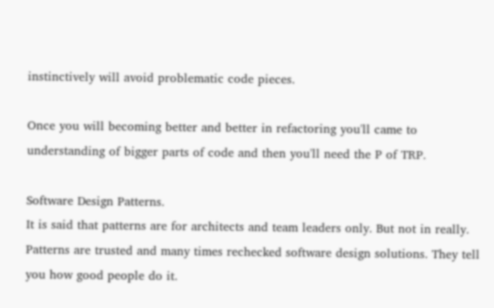instinctively will avoid problematic code pieces.

Once you will becoming better and better in refactoring you'll came to understanding of bigger parts of code and then you'll need the P of TRP.

Software Design Patterns.
It is said that patterns are for architects and team leaders only. But not in really. Patterns are trusted and many times rechecked software design solutions. They tell you how good people do it.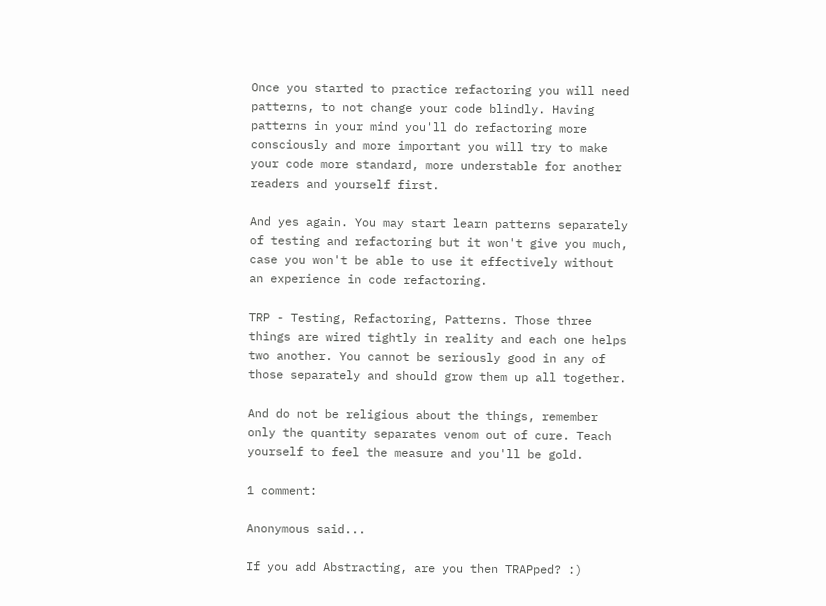Once you started to practice refactoring you will need patterns, to not change your code blindly. Having patterns in your mind you'll do refactoring more consciously and more important you will try to make your code more standard, more understable for another readers and yourself first.

And yes again. You may start learn patterns separately of testing and refactoring but it won't give you much, case you won't be able to use it effectively without an experience in code refactoring.

TRP - Testing, Refactoring, Patterns. Those three things are wired tightly in reality and each one helps two another. You cannot be seriously good in any of those separately and should grow them up all together.

And do not be religious about the things, remember only the quantity separates venom out of cure. Teach yourself to feel the measure and you'll be gold.

1 comment:

Anonymous said...

If you add Abstracting, are you then TRAPped? :)